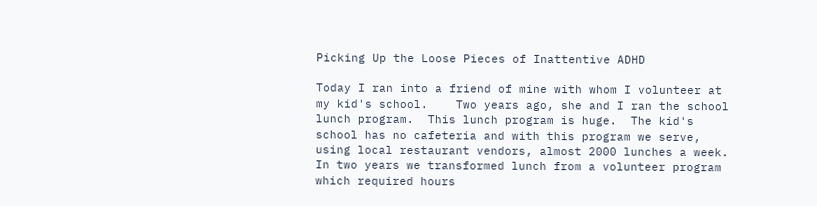Picking Up the Loose Pieces of Inattentive ADHD

Today I ran into a friend of mine with whom I volunteer at my kid's school.    Two years ago, she and I ran the school lunch program.  This lunch program is huge.  The kid's school has no cafeteria and with this program we serve, using local restaurant vendors, almost 2000 lunches a week.  In two years we transformed lunch from a volunteer program which required hours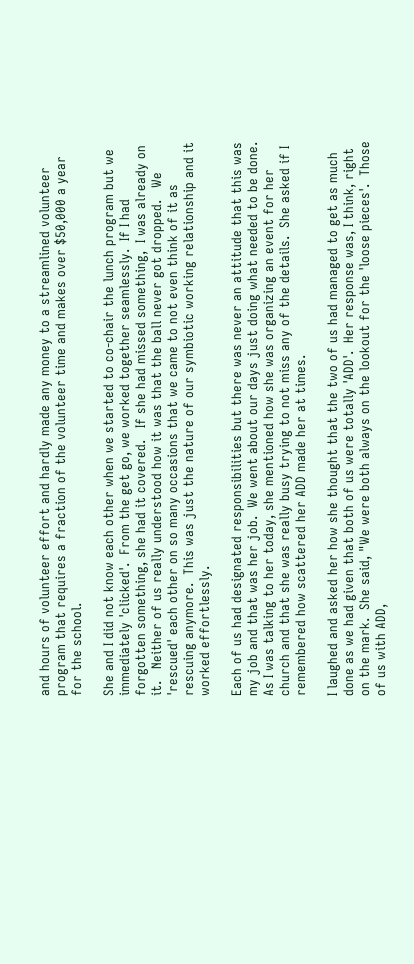and hours of volunteer effort and hardly made any money to a streamlined volunteer program that requires a fraction of the volunteer time and makes over $50,000 a year for the school.

She and I did not know each other when we started to co-chair the lunch program but we immediately 'clicked'.  From the get go, we worked together seamlessly.  If I had forgotten something, she had it covered.   If she had missed something,  I was already on it.   Neither of us really understood how it was that the ball never got dropped.   We 'rescued' each other on so many occasions that we came to not even think of it as rescuing anymore.  This was just the nature of our symbiotic working relationship and it worked effortlessly.

Each of us had designated responsibilities but there was never an attitude that this was my job and that was her job.  We went about our days just doing what needed to be done.  As I was talking to her today, she mentioned how she was organizing an event for her church and that she was really busy trying to not miss any of the details.  She asked if I remembered how scattered her ADD made her at times.

I laughed and asked her how she thought that the two of us had managed to get as much done as we had given that both of us were totally 'ADD'.  Her response was, I think, right on the mark.  She said, "We were both always on the lookout for the 'loose pieces'.  Those of us with ADD,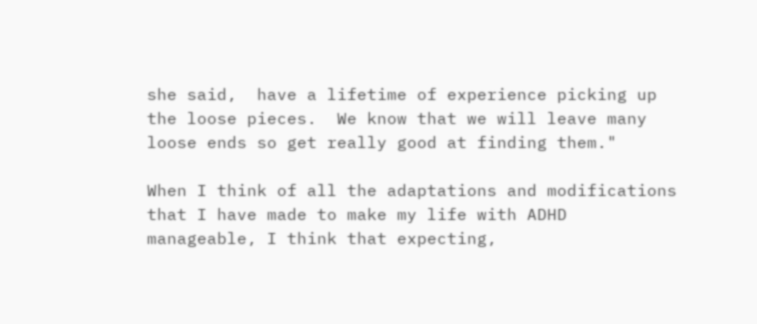she said,  have a lifetime of experience picking up the loose pieces.  We know that we will leave many loose ends so get really good at finding them."

When I think of all the adaptations and modifications that I have made to make my life with ADHD manageable, I think that expecting,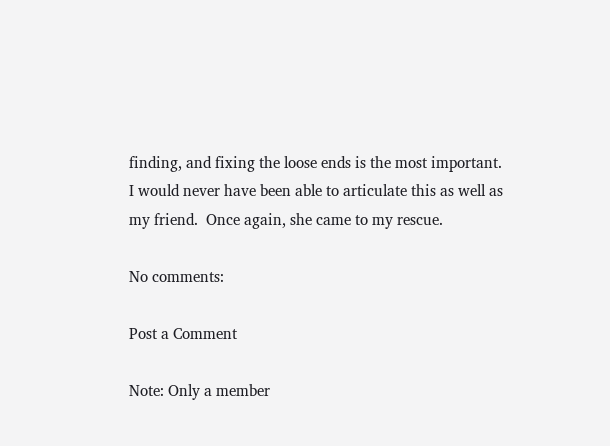finding, and fixing the loose ends is the most important.  I would never have been able to articulate this as well as my friend.  Once again, she came to my rescue.

No comments:

Post a Comment

Note: Only a member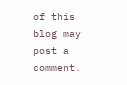of this blog may post a comment.